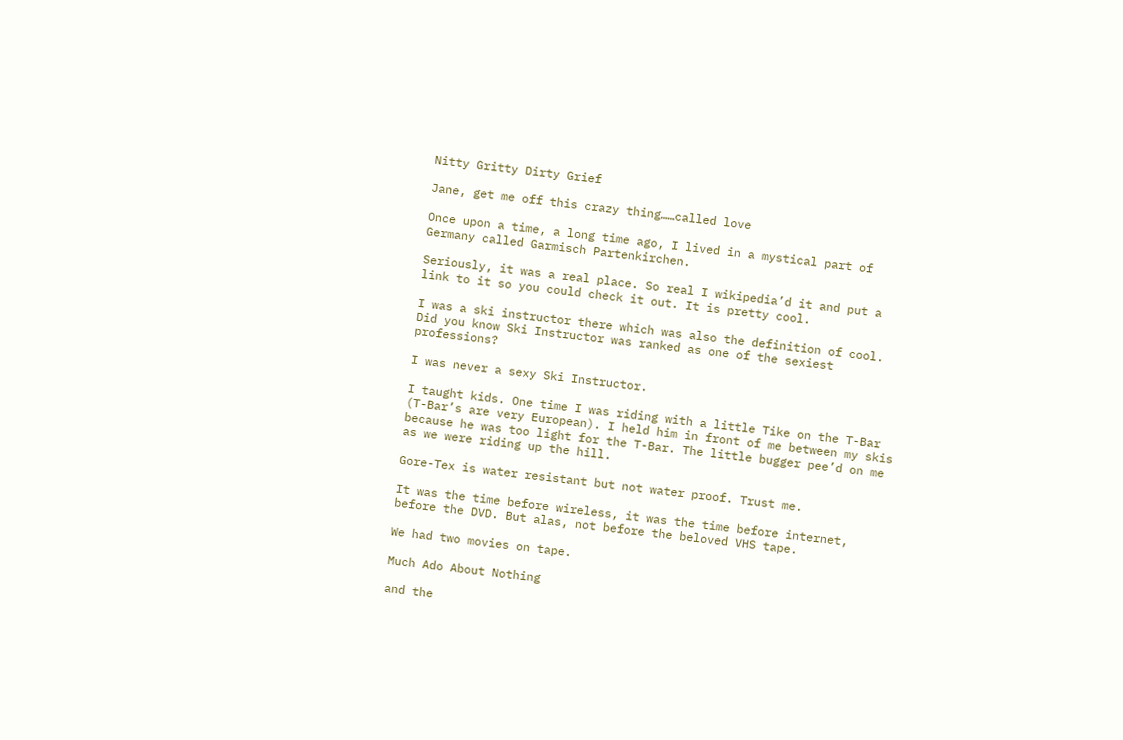Nitty Gritty Dirty Grief

Jane, get me off this crazy thing……called love

Once upon a time, a long time ago, I lived in a mystical part of Germany called Garmisch Partenkirchen.

Seriously, it was a real place. So real I wikipedia’d it and put a link to it so you could check it out. It is pretty cool.

I was a ski instructor there which was also the definition of cool. Did you know Ski Instructor was ranked as one of the sexiest professions?

I was never a sexy Ski Instructor.

I taught kids. One time I was riding with a little Tike on the T-Bar (T-Bar’s are very European). I held him in front of me between my skis because he was too light for the T-Bar. The little bugger pee’d on me as we were riding up the hill.

Gore-Tex is water resistant but not water proof. Trust me.

It was the time before wireless, it was the time before internet, before the DVD. But alas, not before the beloved VHS tape.

We had two movies on tape.

Much Ado About Nothing

and the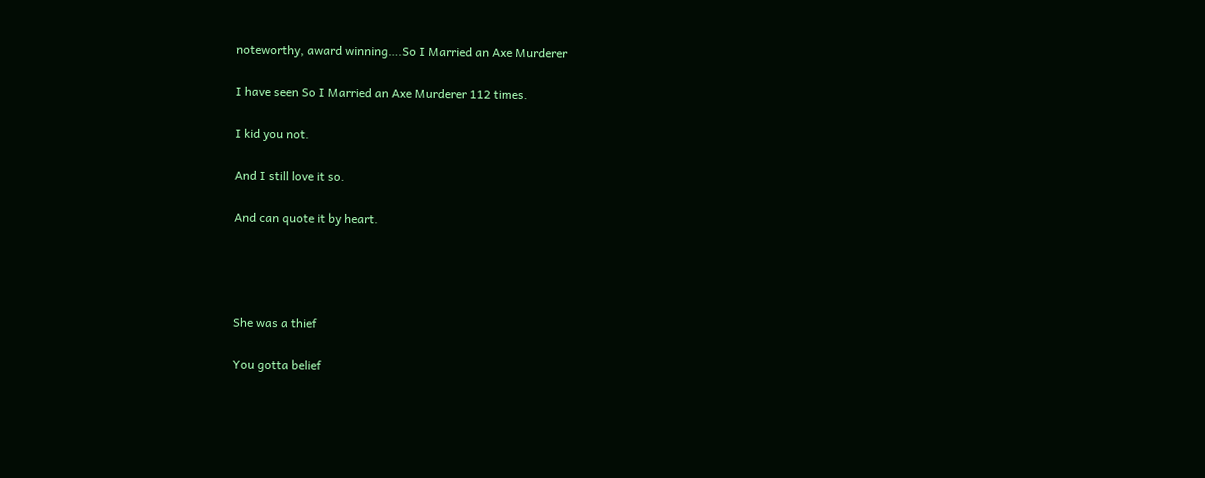noteworthy, award winning….So I Married an Axe Murderer

I have seen So I Married an Axe Murderer 112 times.

I kid you not.

And I still love it so.

And can quote it by heart.




She was a thief

You gotta belief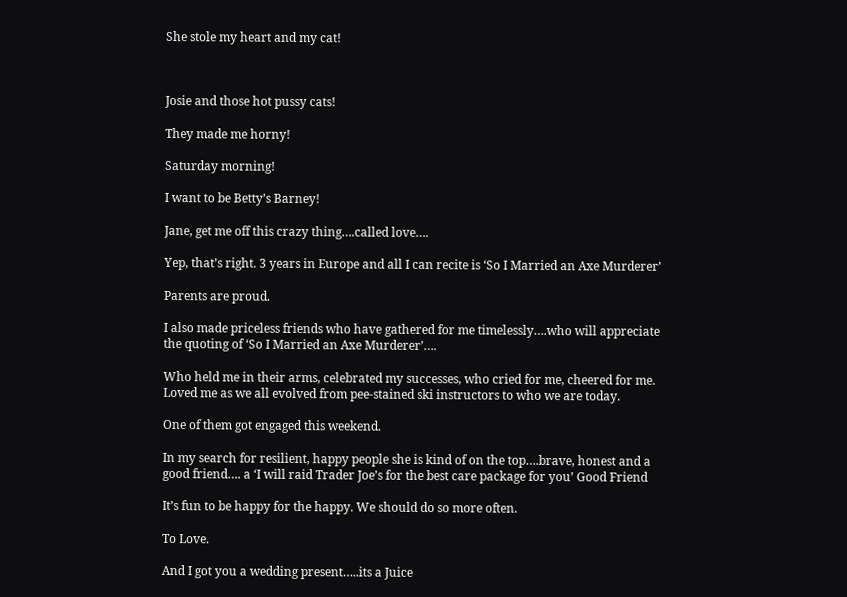She stole my heart and my cat!



Josie and those hot pussy cats!

They made me horny!

Saturday morning!

I want to be Betty’s Barney!

Jane, get me off this crazy thing….called love….

Yep, that’s right. 3 years in Europe and all I can recite is ‘So I Married an Axe Murderer’

Parents are proud.

I also made priceless friends who have gathered for me timelessly….who will appreciate the quoting of ‘So I Married an Axe Murderer’….

Who held me in their arms, celebrated my successes, who cried for me, cheered for me. Loved me as we all evolved from pee-stained ski instructors to who we are today.

One of them got engaged this weekend.

In my search for resilient, happy people she is kind of on the top….brave, honest and a good friend…. a ‘I will raid Trader Joe’s for the best care package for you’ Good Friend

It’s fun to be happy for the happy. We should do so more often.

To Love.

And I got you a wedding present…..its a Juice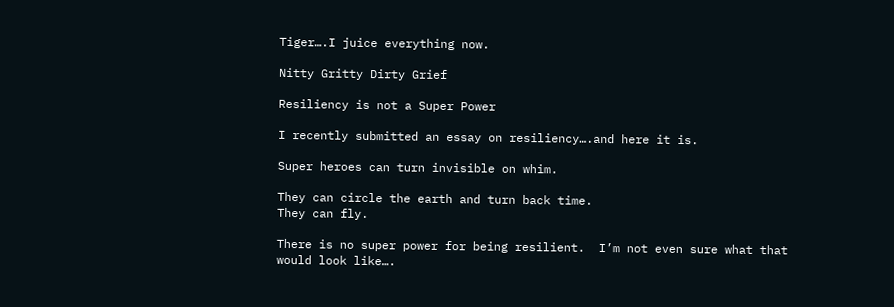Tiger….I juice everything now.

Nitty Gritty Dirty Grief

Resiliency is not a Super Power

I recently submitted an essay on resiliency….and here it is.

Super heroes can turn invisible on whim.

They can circle the earth and turn back time.
They can fly.

There is no super power for being resilient.  I’m not even sure what that would look like….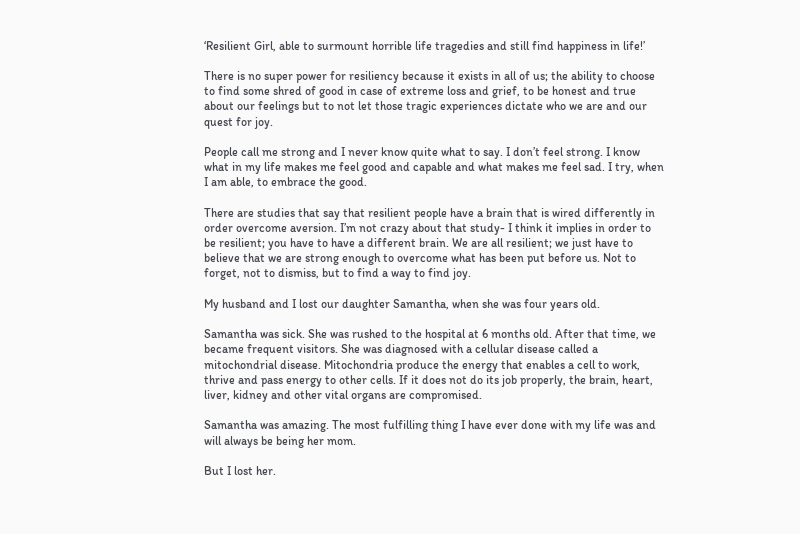‘Resilient Girl, able to surmount horrible life tragedies and still find happiness in life!’

There is no super power for resiliency because it exists in all of us; the ability to choose to find some shred of good in case of extreme loss and grief, to be honest and true about our feelings but to not let those tragic experiences dictate who we are and our quest for joy.

People call me strong and I never know quite what to say. I don’t feel strong. I know what in my life makes me feel good and capable and what makes me feel sad. I try, when I am able, to embrace the good.

There are studies that say that resilient people have a brain that is wired differently in order overcome aversion. I’m not crazy about that study- I think it implies in order to be resilient; you have to have a different brain. We are all resilient; we just have to believe that we are strong enough to overcome what has been put before us. Not to forget, not to dismiss, but to find a way to find joy.

My husband and I lost our daughter Samantha, when she was four years old.

Samantha was sick. She was rushed to the hospital at 6 months old. After that time, we became frequent visitors. She was diagnosed with a cellular disease called a mitochondrial disease. Mitochondria produce the energy that enables a cell to work, thrive and pass energy to other cells. If it does not do its job properly, the brain, heart, liver, kidney and other vital organs are compromised.

Samantha was amazing. The most fulfilling thing I have ever done with my life was and will always be being her mom.

But I lost her.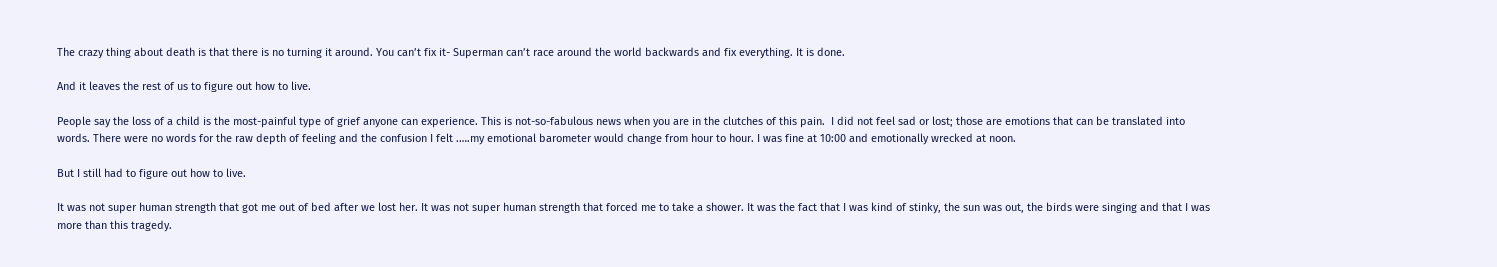The crazy thing about death is that there is no turning it around. You can’t fix it- Superman can’t race around the world backwards and fix everything. It is done.

And it leaves the rest of us to figure out how to live.

People say the loss of a child is the most-painful type of grief anyone can experience. This is not-so-fabulous news when you are in the clutches of this pain.  I did not feel sad or lost; those are emotions that can be translated into words. There were no words for the raw depth of feeling and the confusion I felt .….my emotional barometer would change from hour to hour. I was fine at 10:00 and emotionally wrecked at noon.

But I still had to figure out how to live.

It was not super human strength that got me out of bed after we lost her. It was not super human strength that forced me to take a shower. It was the fact that I was kind of stinky, the sun was out, the birds were singing and that I was more than this tragedy.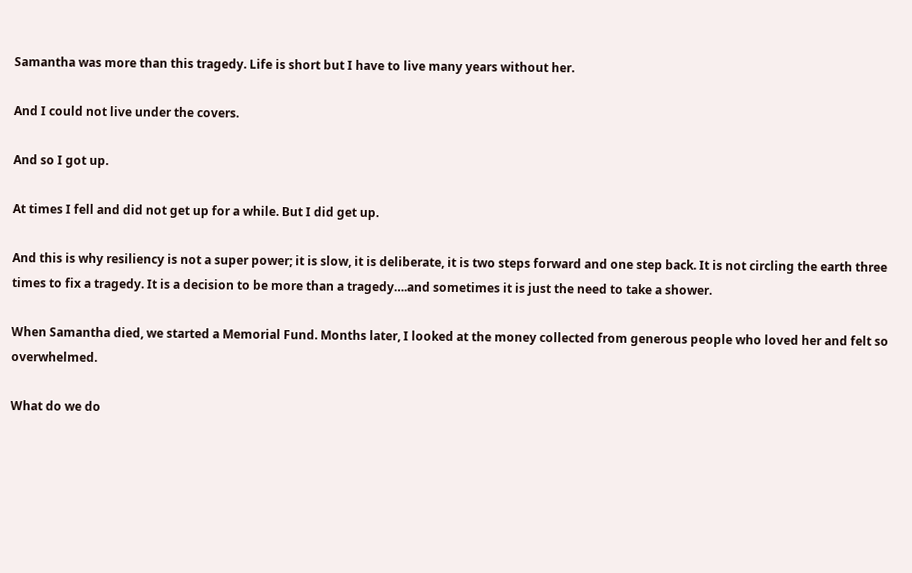Samantha was more than this tragedy. Life is short but I have to live many years without her.

And I could not live under the covers.

And so I got up.

At times I fell and did not get up for a while. But I did get up.

And this is why resiliency is not a super power; it is slow, it is deliberate, it is two steps forward and one step back. It is not circling the earth three times to fix a tragedy. It is a decision to be more than a tragedy….and sometimes it is just the need to take a shower.

When Samantha died, we started a Memorial Fund. Months later, I looked at the money collected from generous people who loved her and felt so overwhelmed.

What do we do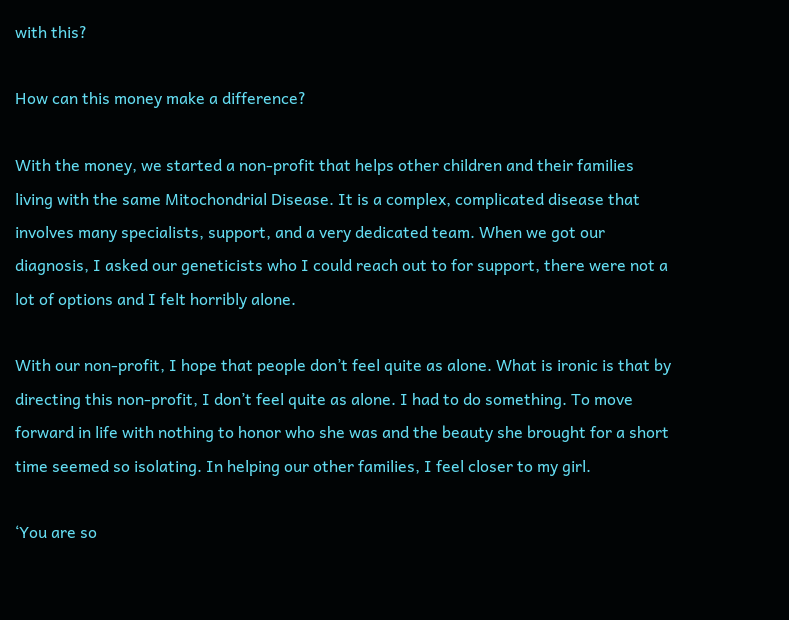with this?

How can this money make a difference?

With the money, we started a non-profit that helps other children and their families living with the same Mitochondrial Disease. It is a complex, complicated disease that involves many specialists, support, and a very dedicated team. When we got our diagnosis, I asked our geneticists who I could reach out to for support, there were not a lot of options and I felt horribly alone.

With our non-profit, I hope that people don’t feel quite as alone. What is ironic is that by directing this non-profit, I don’t feel quite as alone. I had to do something. To move forward in life with nothing to honor who she was and the beauty she brought for a short time seemed so isolating. In helping our other families, I feel closer to my girl.

‘You are so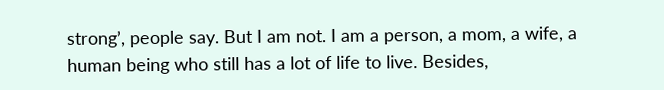strong’, people say. But I am not. I am a person, a mom, a wife, a human being who still has a lot of life to live. Besides,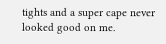tights and a super cape never looked good on me.